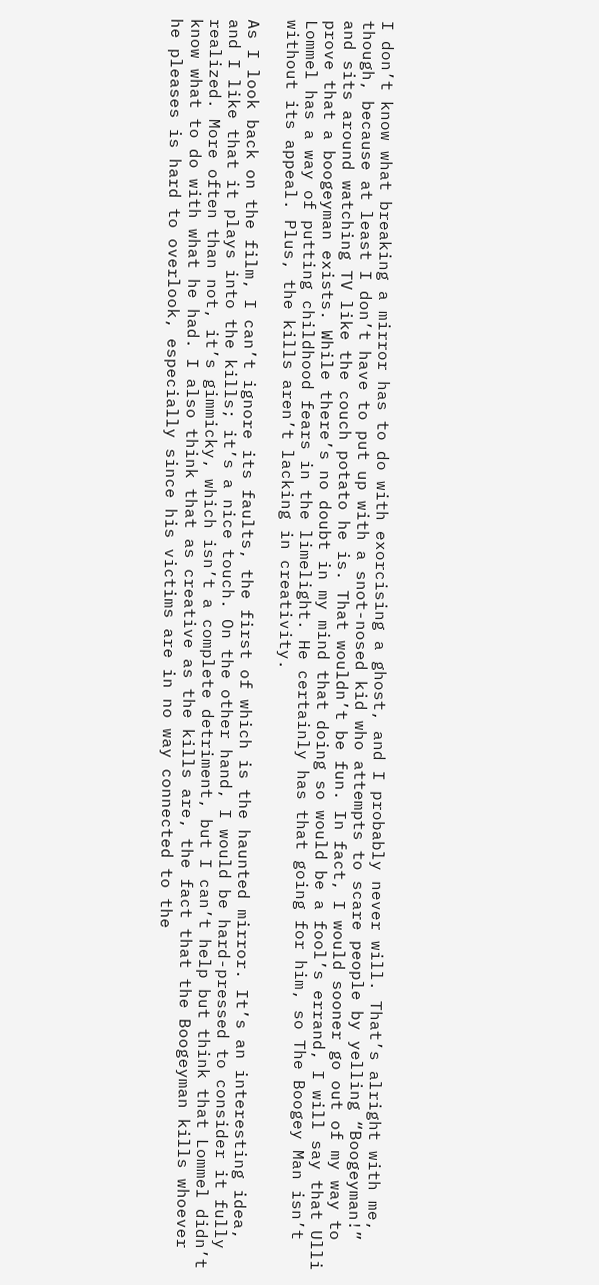I don’t know what breaking a mirror has to do with exorcising a ghost, and I probably never will. That’s alright with me, though, because at least I don’t have to put up with a snot-nosed kid who attempts to scare people by yelling “Boogeyman!” and sits around watching TV like the couch potato he is. That wouldn’t be fun. In fact, I would sooner go out of my way to prove that a boogeyman exists. While there’s no doubt in my mind that doing so would be a fool’s errand, I will say that Ulli Lommel has a way of putting childhood fears in the limelight. He certainly has that going for him, so The Boogey Man isn’t without its appeal. Plus, the kills aren’t lacking in creativity.

As I look back on the film, I can’t ignore its faults, the first of which is the haunted mirror. It’s an interesting idea, and I like that it plays into the kills; it’s a nice touch. On the other hand, I would be hard-pressed to consider it fully realized. More often than not, it’s gimmicky, which isn’t a complete detriment, but I can’t help but think that Lommel didn’t know what to do with what he had. I also think that as creative as the kills are, the fact that the Boogeyman kills whoever he pleases is hard to overlook, especially since his victims are in no way connected to the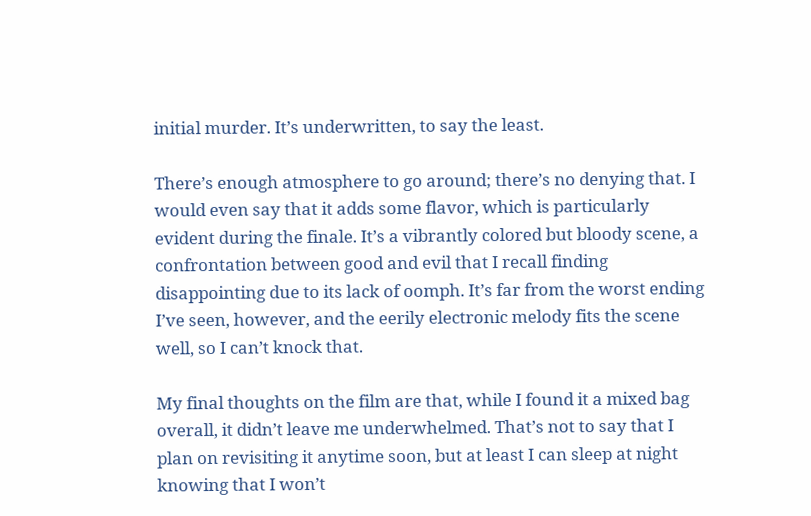initial murder. It’s underwritten, to say the least.

There’s enough atmosphere to go around; there’s no denying that. I would even say that it adds some flavor, which is particularly evident during the finale. It’s a vibrantly colored but bloody scene, a confrontation between good and evil that I recall finding disappointing due to its lack of oomph. It’s far from the worst ending I’ve seen, however, and the eerily electronic melody fits the scene well, so I can’t knock that.

My final thoughts on the film are that, while I found it a mixed bag overall, it didn’t leave me underwhelmed. That’s not to say that I plan on revisiting it anytime soon, but at least I can sleep at night knowing that I won’t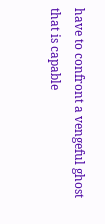have to confront a vengeful ghost that is capable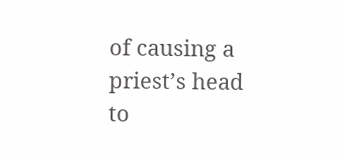of causing a priest’s head to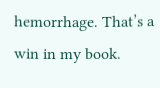hemorrhage. That’s a win in my book.